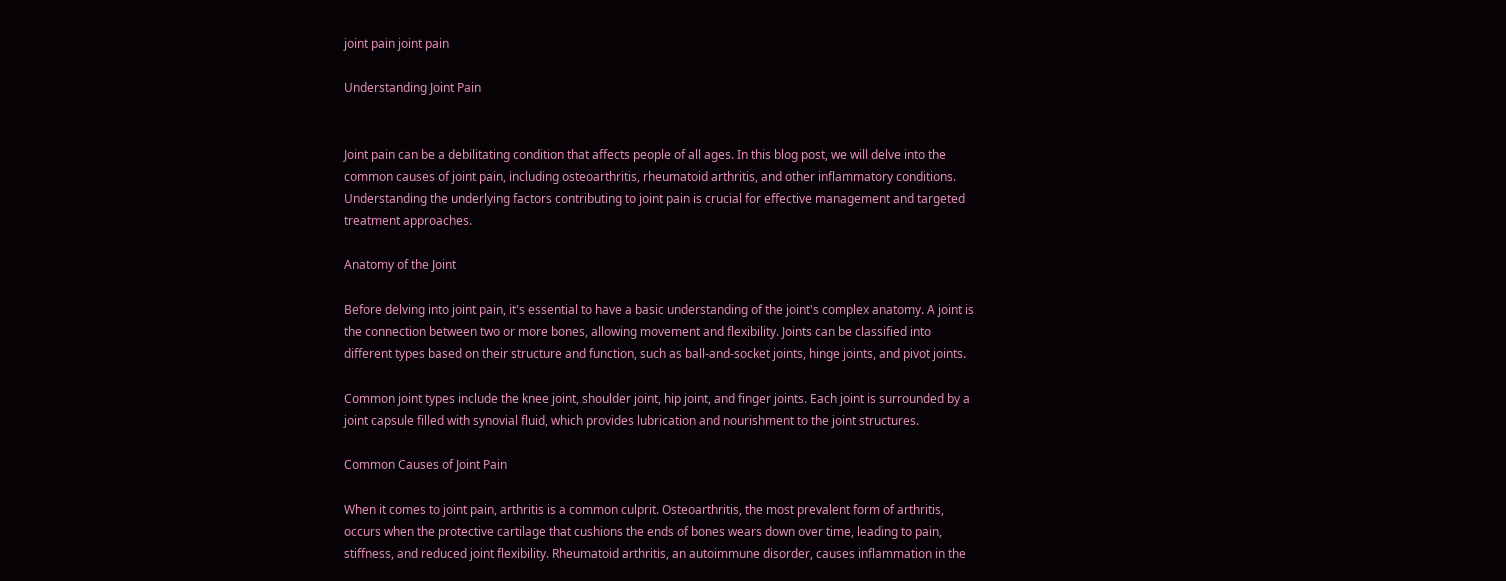joint pain joint pain

Understanding Joint Pain


Joint pain can be a debilitating condition that affects people of all ages. In this blog post, we will delve into the common causes of joint pain, including osteoarthritis, rheumatoid arthritis, and other inflammatory conditions. Understanding the underlying factors contributing to joint pain is crucial for effective management and targeted treatment approaches.

Anatomy of the Joint

Before delving into joint pain, it's essential to have a basic understanding of the joint's complex anatomy. A joint is the connection between two or more bones, allowing movement and flexibility. Joints can be classified into different types based on their structure and function, such as ball-and-socket joints, hinge joints, and pivot joints.

Common joint types include the knee joint, shoulder joint, hip joint, and finger joints. Each joint is surrounded by a joint capsule filled with synovial fluid, which provides lubrication and nourishment to the joint structures.

Common Causes of Joint Pain

When it comes to joint pain, arthritis is a common culprit. Osteoarthritis, the most prevalent form of arthritis, occurs when the protective cartilage that cushions the ends of bones wears down over time, leading to pain, stiffness, and reduced joint flexibility. Rheumatoid arthritis, an autoimmune disorder, causes inflammation in the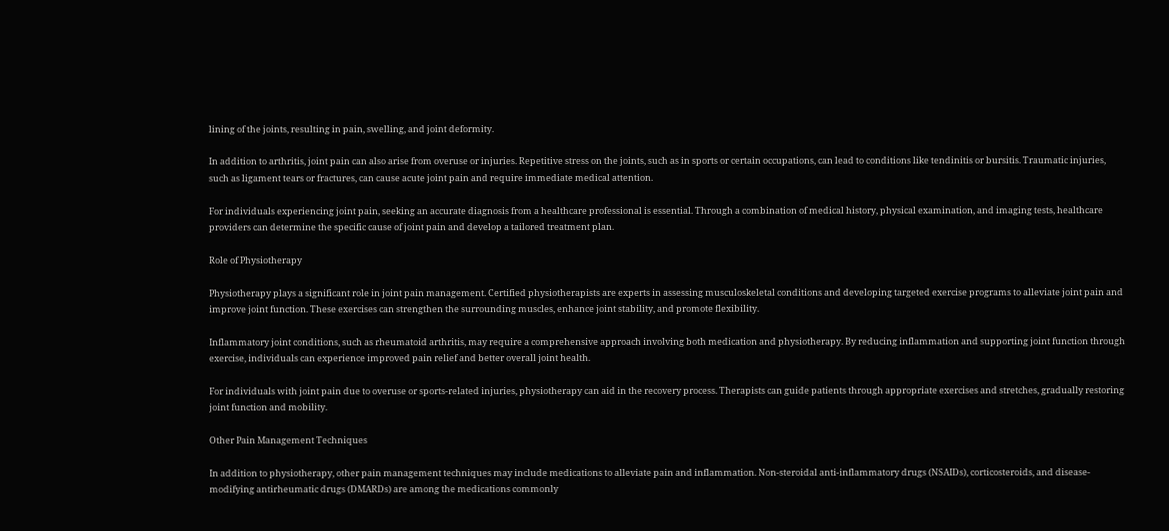lining of the joints, resulting in pain, swelling, and joint deformity.

In addition to arthritis, joint pain can also arise from overuse or injuries. Repetitive stress on the joints, such as in sports or certain occupations, can lead to conditions like tendinitis or bursitis. Traumatic injuries, such as ligament tears or fractures, can cause acute joint pain and require immediate medical attention.

For individuals experiencing joint pain, seeking an accurate diagnosis from a healthcare professional is essential. Through a combination of medical history, physical examination, and imaging tests, healthcare providers can determine the specific cause of joint pain and develop a tailored treatment plan.

Role of Physiotherapy

Physiotherapy plays a significant role in joint pain management. Certified physiotherapists are experts in assessing musculoskeletal conditions and developing targeted exercise programs to alleviate joint pain and improve joint function. These exercises can strengthen the surrounding muscles, enhance joint stability, and promote flexibility.

Inflammatory joint conditions, such as rheumatoid arthritis, may require a comprehensive approach involving both medication and physiotherapy. By reducing inflammation and supporting joint function through exercise, individuals can experience improved pain relief and better overall joint health.

For individuals with joint pain due to overuse or sports-related injuries, physiotherapy can aid in the recovery process. Therapists can guide patients through appropriate exercises and stretches, gradually restoring joint function and mobility.

Other Pain Management Techniques

In addition to physiotherapy, other pain management techniques may include medications to alleviate pain and inflammation. Non-steroidal anti-inflammatory drugs (NSAIDs), corticosteroids, and disease-modifying antirheumatic drugs (DMARDs) are among the medications commonly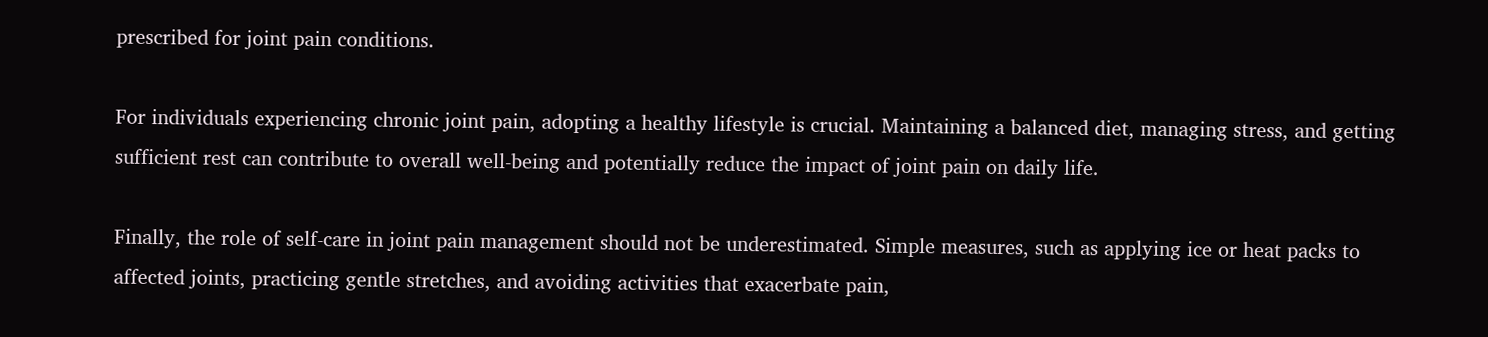prescribed for joint pain conditions.

For individuals experiencing chronic joint pain, adopting a healthy lifestyle is crucial. Maintaining a balanced diet, managing stress, and getting sufficient rest can contribute to overall well-being and potentially reduce the impact of joint pain on daily life.

Finally, the role of self-care in joint pain management should not be underestimated. Simple measures, such as applying ice or heat packs to affected joints, practicing gentle stretches, and avoiding activities that exacerbate pain,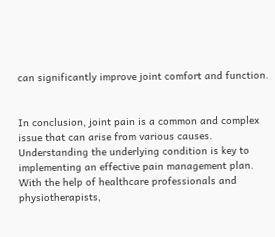can significantly improve joint comfort and function.


In conclusion, joint pain is a common and complex issue that can arise from various causes. Understanding the underlying condition is key to implementing an effective pain management plan. With the help of healthcare professionals and physiotherapists,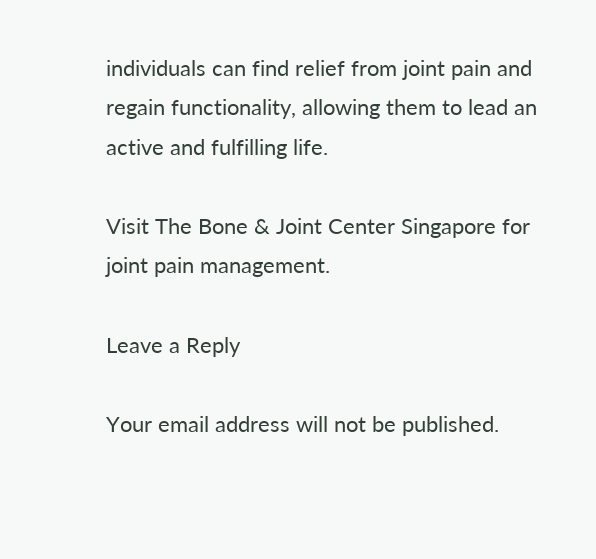individuals can find relief from joint pain and regain functionality, allowing them to lead an active and fulfilling life.

Visit The Bone & Joint Center Singapore for joint pain management.

Leave a Reply

Your email address will not be published.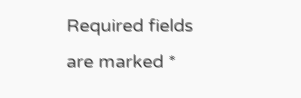Required fields are marked *